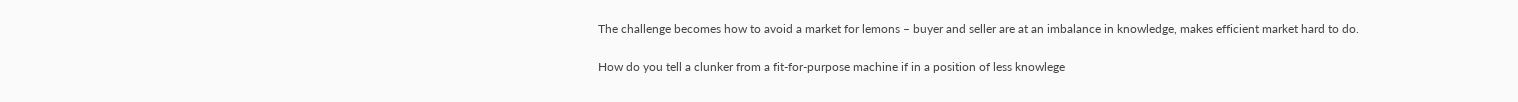The challenge becomes how to avoid a market for lemons – buyer and seller are at an imbalance in knowledge, makes efficient market hard to do.

How do you tell a clunker from a fit-for-purpose machine if in a position of less knowlege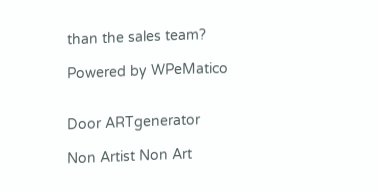than the sales team?

Powered by WPeMatico


Door ARTgenerator

Non Artist Non Art